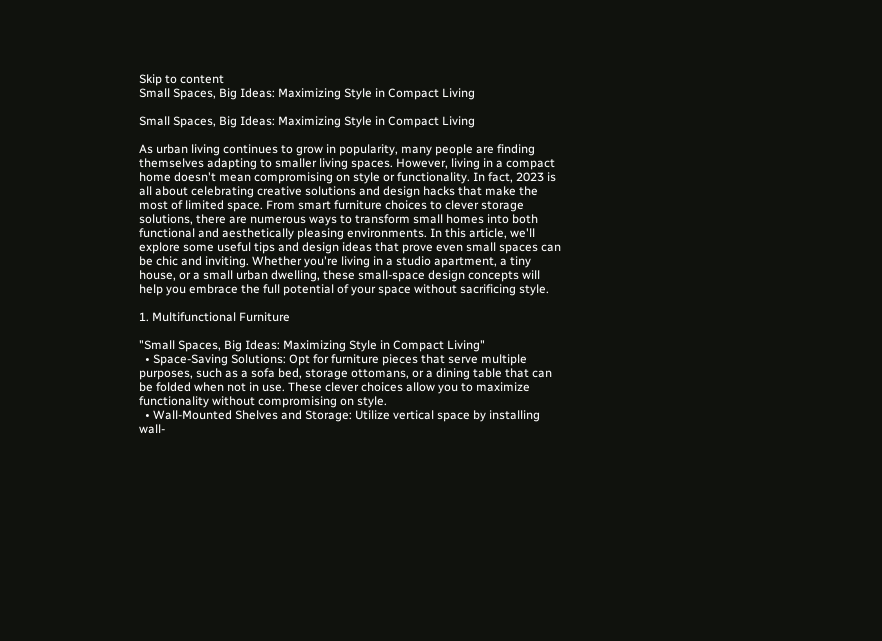Skip to content
Small Spaces, Big Ideas: Maximizing Style in Compact Living

Small Spaces, Big Ideas: Maximizing Style in Compact Living

As urban living continues to grow in popularity, many people are finding themselves adapting to smaller living spaces. However, living in a compact home doesn't mean compromising on style or functionality. In fact, 2023 is all about celebrating creative solutions and design hacks that make the most of limited space. From smart furniture choices to clever storage solutions, there are numerous ways to transform small homes into both functional and aesthetically pleasing environments. In this article, we'll explore some useful tips and design ideas that prove even small spaces can be chic and inviting. Whether you're living in a studio apartment, a tiny house, or a small urban dwelling, these small-space design concepts will help you embrace the full potential of your space without sacrificing style.

1. Multifunctional Furniture

"Small Spaces, Big Ideas: Maximizing Style in Compact Living"
  • Space-Saving Solutions: Opt for furniture pieces that serve multiple purposes, such as a sofa bed, storage ottomans, or a dining table that can be folded when not in use. These clever choices allow you to maximize functionality without compromising on style.
  • Wall-Mounted Shelves and Storage: Utilize vertical space by installing wall-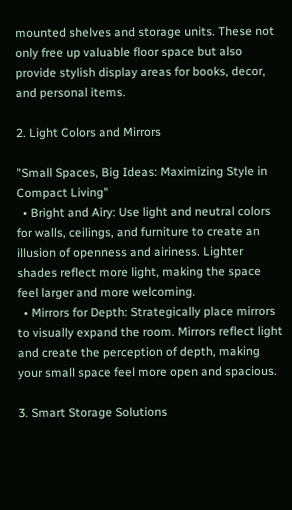mounted shelves and storage units. These not only free up valuable floor space but also provide stylish display areas for books, decor, and personal items.

2. Light Colors and Mirrors

"Small Spaces, Big Ideas: Maximizing Style in Compact Living"
  • Bright and Airy: Use light and neutral colors for walls, ceilings, and furniture to create an illusion of openness and airiness. Lighter shades reflect more light, making the space feel larger and more welcoming.
  • Mirrors for Depth: Strategically place mirrors to visually expand the room. Mirrors reflect light and create the perception of depth, making your small space feel more open and spacious.

3. Smart Storage Solutions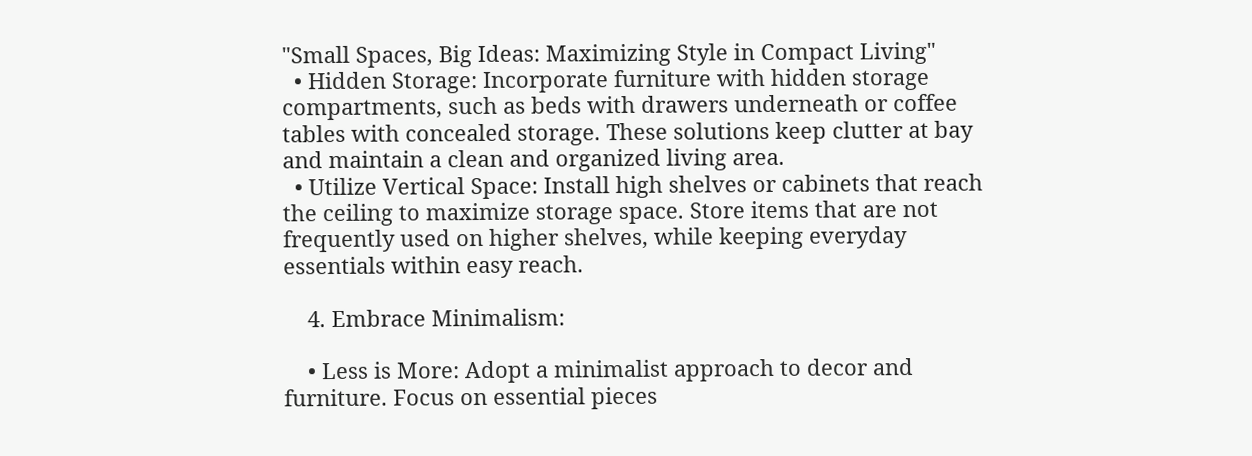"Small Spaces, Big Ideas: Maximizing Style in Compact Living"
  • Hidden Storage: Incorporate furniture with hidden storage compartments, such as beds with drawers underneath or coffee tables with concealed storage. These solutions keep clutter at bay and maintain a clean and organized living area.
  • Utilize Vertical Space: Install high shelves or cabinets that reach the ceiling to maximize storage space. Store items that are not frequently used on higher shelves, while keeping everyday essentials within easy reach.

    4. Embrace Minimalism:

    • Less is More: Adopt a minimalist approach to decor and furniture. Focus on essential pieces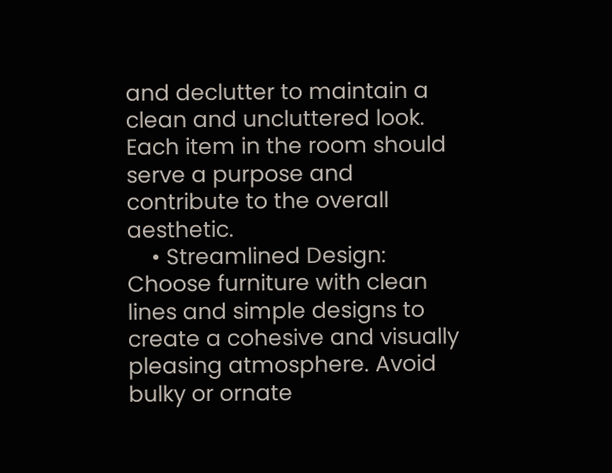and declutter to maintain a clean and uncluttered look. Each item in the room should serve a purpose and contribute to the overall aesthetic.
    • Streamlined Design: Choose furniture with clean lines and simple designs to create a cohesive and visually pleasing atmosphere. Avoid bulky or ornate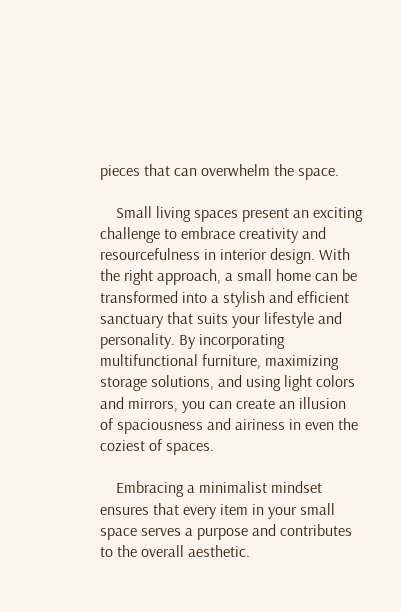pieces that can overwhelm the space.

    Small living spaces present an exciting challenge to embrace creativity and resourcefulness in interior design. With the right approach, a small home can be transformed into a stylish and efficient sanctuary that suits your lifestyle and personality. By incorporating multifunctional furniture, maximizing storage solutions, and using light colors and mirrors, you can create an illusion of spaciousness and airiness in even the coziest of spaces.

    Embracing a minimalist mindset ensures that every item in your small space serves a purpose and contributes to the overall aesthetic.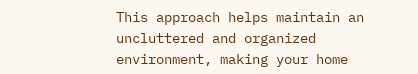This approach helps maintain an uncluttered and organized environment, making your home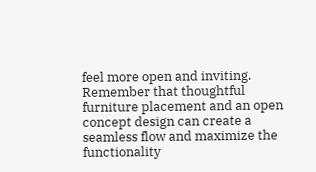feel more open and inviting. Remember that thoughtful furniture placement and an open concept design can create a seamless flow and maximize the functionality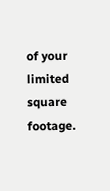of your limited square footage.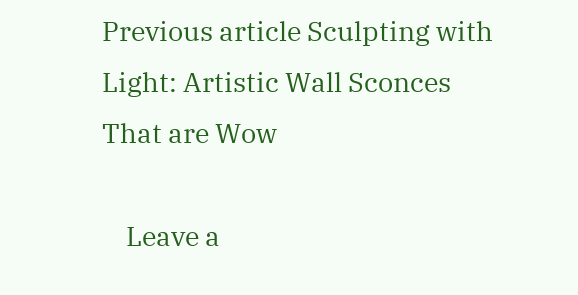Previous article Sculpting with Light: Artistic Wall Sconces That are Wow

    Leave a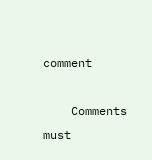comment

    Comments must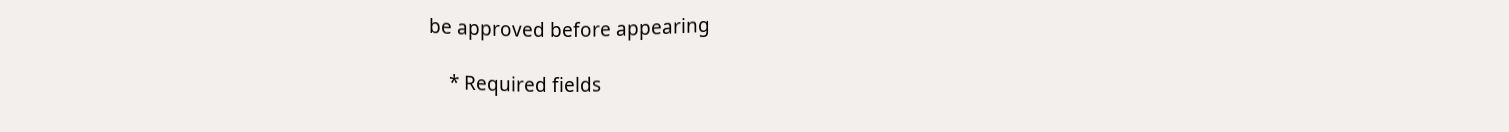be approved before appearing

    * Required fields